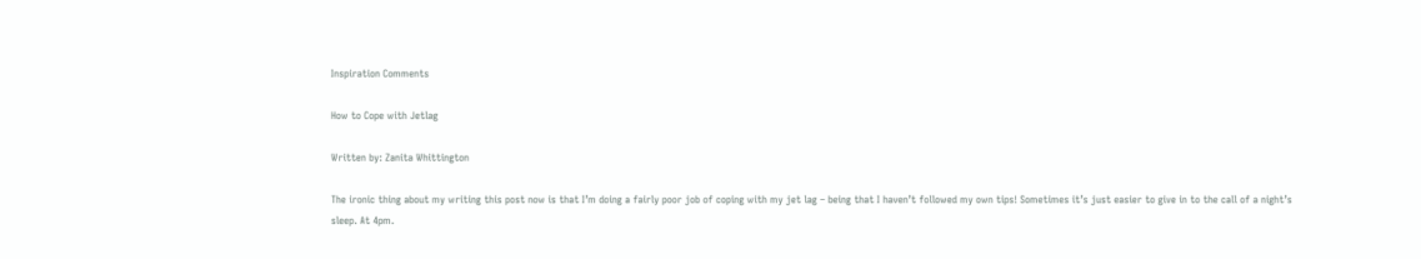Inspiration Comments

How to Cope with Jetlag

Written by: Zanita Whittington

The ironic thing about my writing this post now is that I’m doing a fairly poor job of coping with my jet lag – being that I haven’t followed my own tips! Sometimes it’s just easier to give in to the call of a night’s sleep. At 4pm.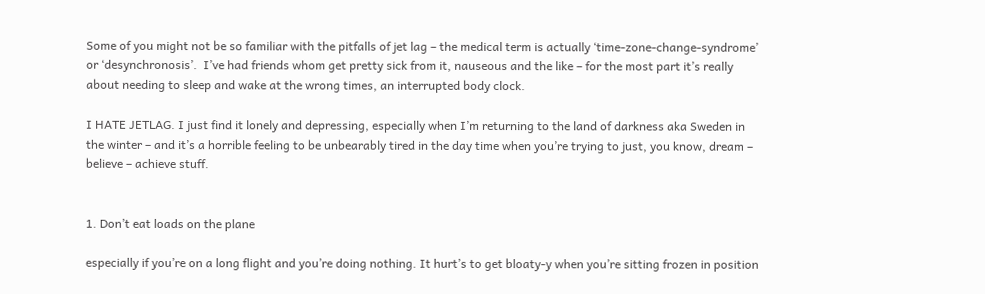Some of you might not be so familiar with the pitfalls of jet lag – the medical term is actually ‘time-zone-change-syndrome’ or ‘desynchronosis’.  I’ve had friends whom get pretty sick from it, nauseous and the like – for the most part it’s really about needing to sleep and wake at the wrong times, an interrupted body clock.

I HATE JETLAG. I just find it lonely and depressing, especially when I’m returning to the land of darkness aka Sweden in the winter – and it’s a horrible feeling to be unbearably tired in the day time when you’re trying to just, you know, dream – believe – achieve stuff.


1. Don’t eat loads on the plane

especially if you’re on a long flight and you’re doing nothing. It hurt’s to get bloaty-y when you’re sitting frozen in position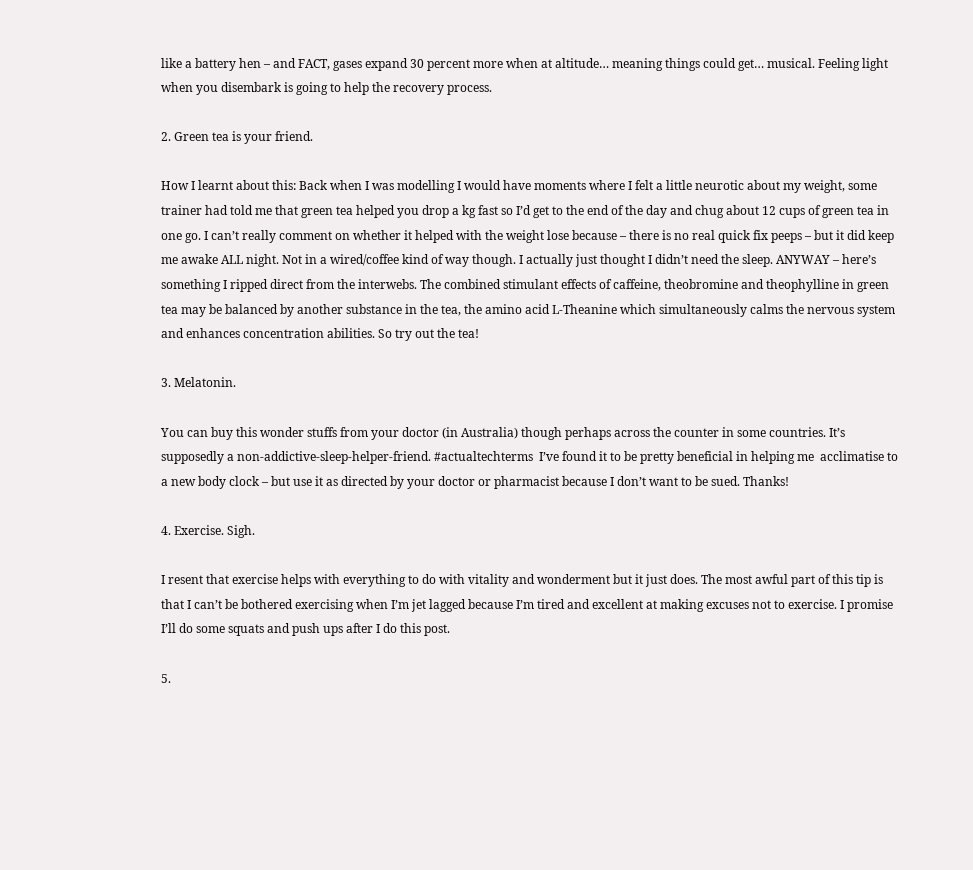like a battery hen – and FACT, gases expand 30 percent more when at altitude… meaning things could get… musical. Feeling light when you disembark is going to help the recovery process.

2. Green tea is your friend.

How I learnt about this: Back when I was modelling I would have moments where I felt a little neurotic about my weight, some trainer had told me that green tea helped you drop a kg fast so I’d get to the end of the day and chug about 12 cups of green tea in one go. I can’t really comment on whether it helped with the weight lose because – there is no real quick fix peeps – but it did keep me awake ALL night. Not in a wired/coffee kind of way though. I actually just thought I didn’t need the sleep. ANYWAY – here’s something I ripped direct from the interwebs. The combined stimulant effects of caffeine, theobromine and theophylline in green tea may be balanced by another substance in the tea, the amino acid L-Theanine which simultaneously calms the nervous system and enhances concentration abilities. So try out the tea!

3. Melatonin.

You can buy this wonder stuffs from your doctor (in Australia) though perhaps across the counter in some countries. It’s supposedly a non-addictive-sleep-helper-friend. #actualtechterms  I’ve found it to be pretty beneficial in helping me  acclimatise to a new body clock – but use it as directed by your doctor or pharmacist because I don’t want to be sued. Thanks!

4. Exercise. Sigh.

I resent that exercise helps with everything to do with vitality and wonderment but it just does. The most awful part of this tip is that I can’t be bothered exercising when I’m jet lagged because I’m tired and excellent at making excuses not to exercise. I promise I’ll do some squats and push ups after I do this post.

5.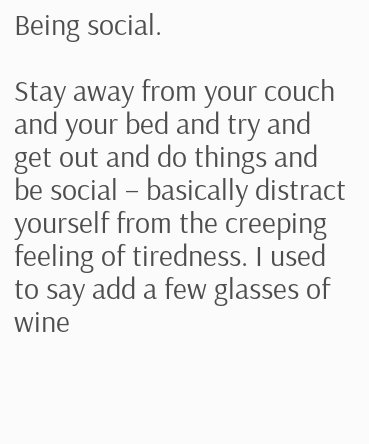Being social.

Stay away from your couch and your bed and try and get out and do things and be social – basically distract yourself from the creeping feeling of tiredness. I used to say add a few glasses of wine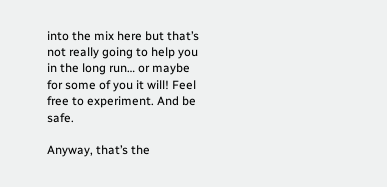into the mix here but that’s not really going to help you in the long run… or maybe for some of you it will! Feel free to experiment. And be safe.

Anyway, that’s the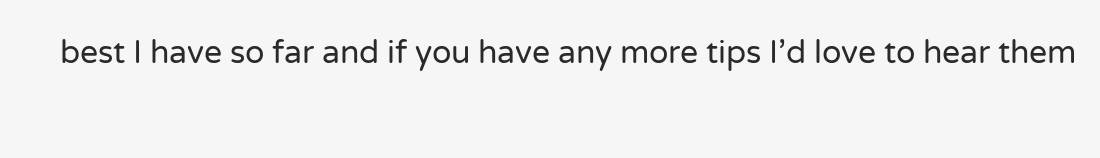best I have so far and if you have any more tips I’d love to hear them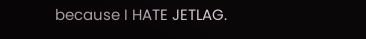because I HATE JETLAG.